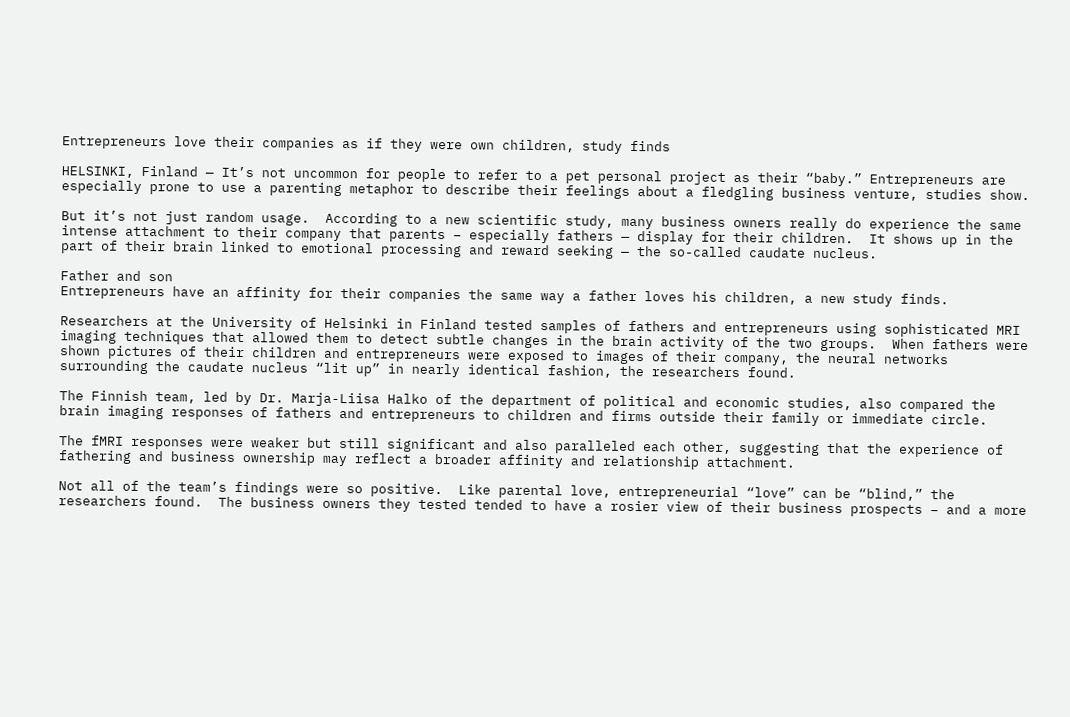Entrepreneurs love their companies as if they were own children, study finds

HELSINKI, Finland — It’s not uncommon for people to refer to a pet personal project as their “baby.” Entrepreneurs are especially prone to use a parenting metaphor to describe their feelings about a fledgling business venture, studies show.

But it’s not just random usage.  According to a new scientific study, many business owners really do experience the same intense attachment to their company that parents – especially fathers — display for their children.  It shows up in the part of their brain linked to emotional processing and reward seeking — the so-called caudate nucleus.

Father and son
Entrepreneurs have an affinity for their companies the same way a father loves his children, a new study finds.

Researchers at the University of Helsinki in Finland tested samples of fathers and entrepreneurs using sophisticated MRI imaging techniques that allowed them to detect subtle changes in the brain activity of the two groups.  When fathers were shown pictures of their children and entrepreneurs were exposed to images of their company, the neural networks surrounding the caudate nucleus “lit up” in nearly identical fashion, the researchers found.

The Finnish team, led by Dr. Marja-Liisa Halko of the department of political and economic studies, also compared the brain imaging responses of fathers and entrepreneurs to children and firms outside their family or immediate circle.

The fMRI responses were weaker but still significant and also paralleled each other, suggesting that the experience of fathering and business ownership may reflect a broader affinity and relationship attachment.

Not all of the team’s findings were so positive.  Like parental love, entrepreneurial “love” can be “blind,” the researchers found.  The business owners they tested tended to have a rosier view of their business prospects – and a more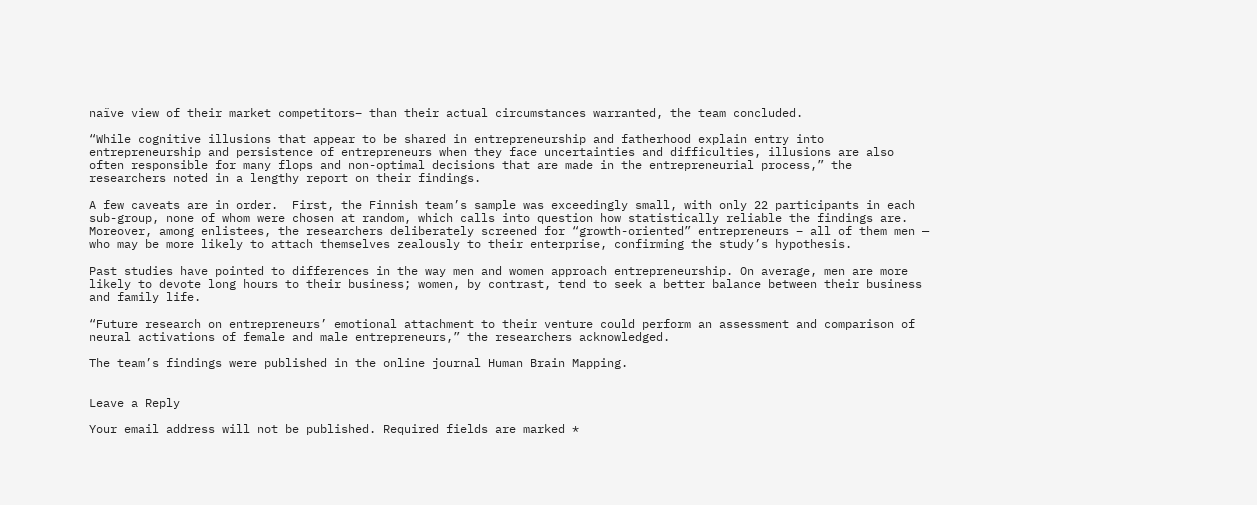naïve view of their market competitors– than their actual circumstances warranted, the team concluded.

“While cognitive illusions that appear to be shared in entrepreneurship and fatherhood explain entry into entrepreneurship and persistence of entrepreneurs when they face uncertainties and difficulties, illusions are also often responsible for many flops and non-optimal decisions that are made in the entrepreneurial process,” the researchers noted in a lengthy report on their findings.

A few caveats are in order.  First, the Finnish team’s sample was exceedingly small, with only 22 participants in each sub-group, none of whom were chosen at random, which calls into question how statistically reliable the findings are.  Moreover, among enlistees, the researchers deliberately screened for “growth-oriented” entrepreneurs – all of them men — who may be more likely to attach themselves zealously to their enterprise, confirming the study’s hypothesis.

Past studies have pointed to differences in the way men and women approach entrepreneurship. On average, men are more likely to devote long hours to their business; women, by contrast, tend to seek a better balance between their business and family life.

“Future research on entrepreneurs’ emotional attachment to their venture could perform an assessment and comparison of neural activations of female and male entrepreneurs,” the researchers acknowledged.

The team’s findings were published in the online journal Human Brain Mapping.


Leave a Reply

Your email address will not be published. Required fields are marked *